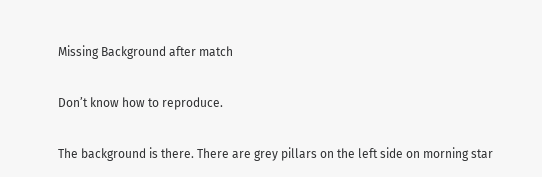Missing Background after match

Don’t know how to reproduce.

The background is there. There are grey pillars on the left side on morning star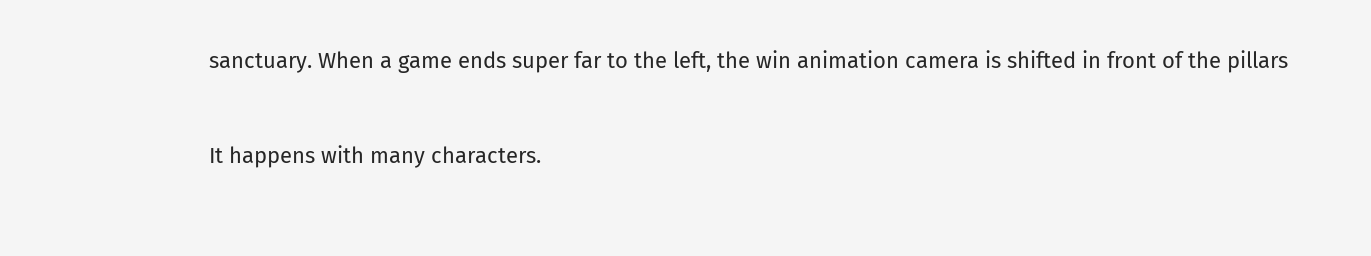sanctuary. When a game ends super far to the left, the win animation camera is shifted in front of the pillars


It happens with many characters.